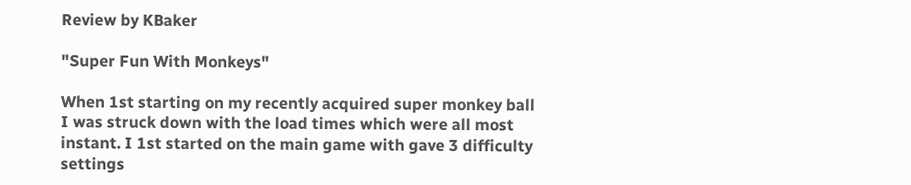Review by KBaker

"Super Fun With Monkeys"

When 1st starting on my recently acquired super monkey ball I was struck down with the load times which were all most instant. I 1st started on the main game with gave 3 difficulty settings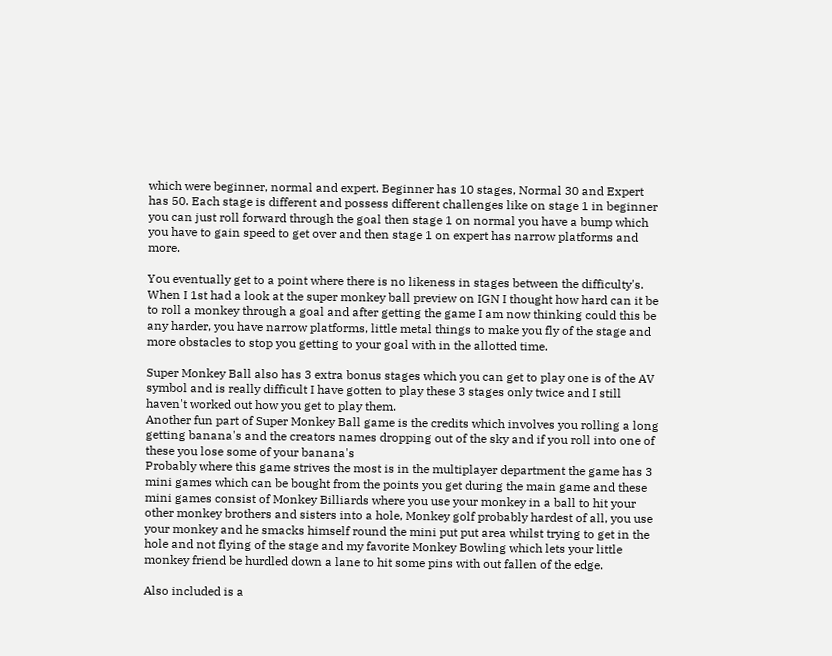which were beginner, normal and expert. Beginner has 10 stages, Normal 30 and Expert has 50. Each stage is different and possess different challenges like on stage 1 in beginner you can just roll forward through the goal then stage 1 on normal you have a bump which you have to gain speed to get over and then stage 1 on expert has narrow platforms and more.

You eventually get to a point where there is no likeness in stages between the difficulty's. When I 1st had a look at the super monkey ball preview on IGN I thought how hard can it be to roll a monkey through a goal and after getting the game I am now thinking could this be any harder, you have narrow platforms, little metal things to make you fly of the stage and more obstacles to stop you getting to your goal with in the allotted time.

Super Monkey Ball also has 3 extra bonus stages which you can get to play one is of the AV symbol and is really difficult I have gotten to play these 3 stages only twice and I still haven't worked out how you get to play them.
Another fun part of Super Monkey Ball game is the credits which involves you rolling a long getting banana's and the creators names dropping out of the sky and if you roll into one of these you lose some of your banana's
Probably where this game strives the most is in the multiplayer department the game has 3 mini games which can be bought from the points you get during the main game and these mini games consist of Monkey Billiards where you use your monkey in a ball to hit your other monkey brothers and sisters into a hole, Monkey golf probably hardest of all, you use your monkey and he smacks himself round the mini put put area whilst trying to get in the hole and not flying of the stage and my favorite Monkey Bowling which lets your little monkey friend be hurdled down a lane to hit some pins with out fallen of the edge.

Also included is a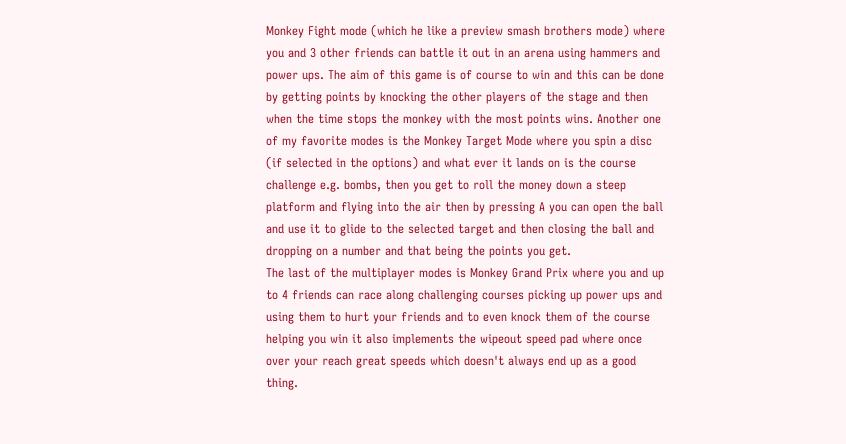Monkey Fight mode (which he like a preview smash brothers mode) where you and 3 other friends can battle it out in an arena using hammers and power ups. The aim of this game is of course to win and this can be done by getting points by knocking the other players of the stage and then when the time stops the monkey with the most points wins. Another one of my favorite modes is the Monkey Target Mode where you spin a disc (if selected in the options) and what ever it lands on is the course challenge e.g. bombs, then you get to roll the money down a steep platform and flying into the air then by pressing A you can open the ball and use it to glide to the selected target and then closing the ball and dropping on a number and that being the points you get.
The last of the multiplayer modes is Monkey Grand Prix where you and up to 4 friends can race along challenging courses picking up power ups and using them to hurt your friends and to even knock them of the course helping you win it also implements the wipeout speed pad where once over your reach great speeds which doesn't always end up as a good thing.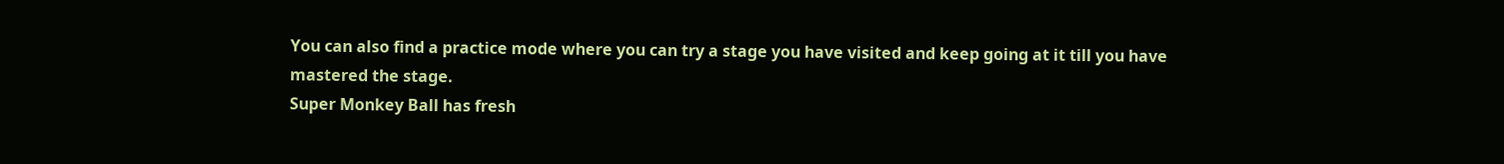You can also find a practice mode where you can try a stage you have visited and keep going at it till you have mastered the stage.
Super Monkey Ball has fresh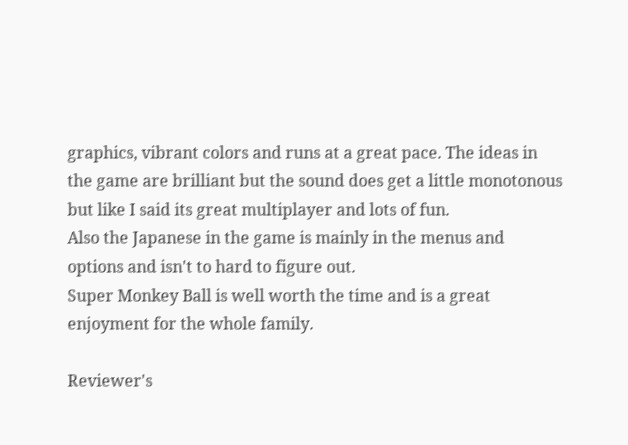graphics, vibrant colors and runs at a great pace. The ideas in the game are brilliant but the sound does get a little monotonous but like I said its great multiplayer and lots of fun.
Also the Japanese in the game is mainly in the menus and options and isn't to hard to figure out.
Super Monkey Ball is well worth the time and is a great enjoyment for the whole family.

Reviewer's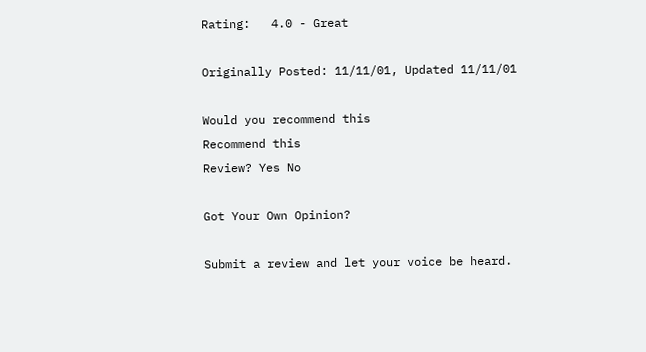Rating:   4.0 - Great

Originally Posted: 11/11/01, Updated 11/11/01

Would you recommend this
Recommend this
Review? Yes No

Got Your Own Opinion?

Submit a review and let your voice be heard.